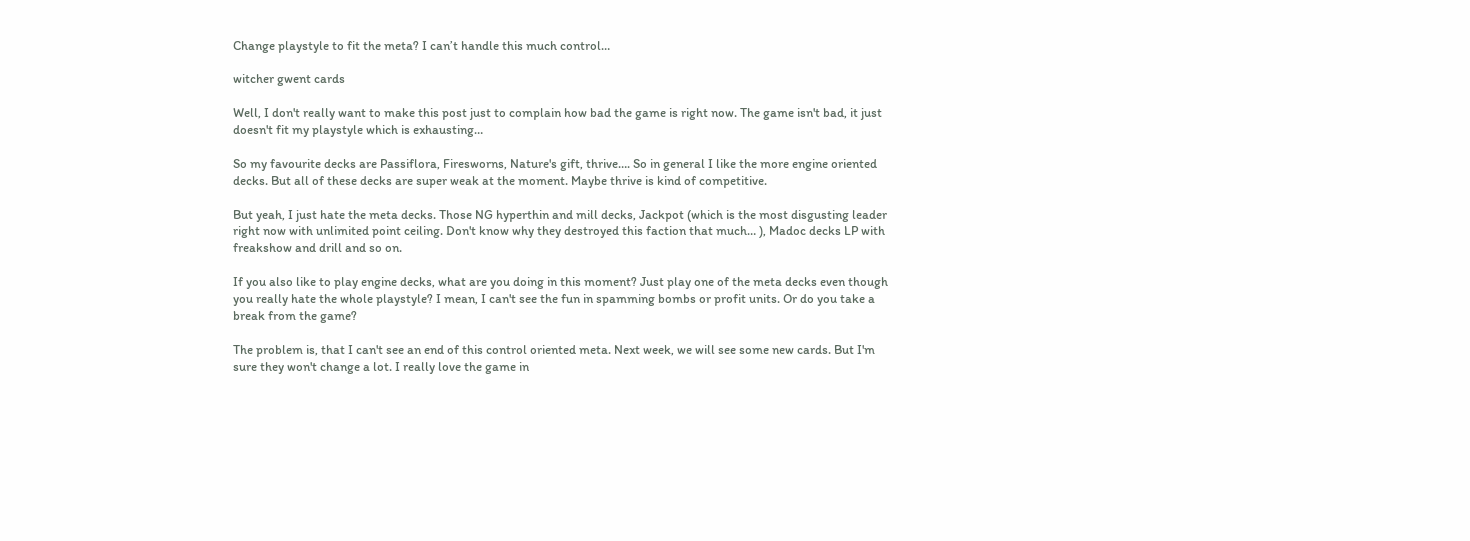Change playstyle to fit the meta? I can’t handle this much control…

witcher gwent cards

Well, I don't really want to make this post just to complain how bad the game is right now. The game isn't bad, it just doesn't fit my playstyle which is exhausting…

So my favourite decks are Passiflora, Firesworns, Nature's gift, thrive…. So in general I like the more engine oriented decks. But all of these decks are super weak at the moment. Maybe thrive is kind of competitive.

But yeah, I just hate the meta decks. Those NG hyperthin and mill decks, Jackpot (which is the most disgusting leader right now with unlimited point ceiling. Don't know why they destroyed this faction that much… ), Madoc decks LP with freakshow and drill and so on.

If you also like to play engine decks, what are you doing in this moment? Just play one of the meta decks even though you really hate the whole playstyle? I mean, I can't see the fun in spamming bombs or profit units. Or do you take a break from the game?

The problem is, that I can't see an end of this control oriented meta. Next week, we will see some new cards. But I'm sure they won't change a lot. I really love the game in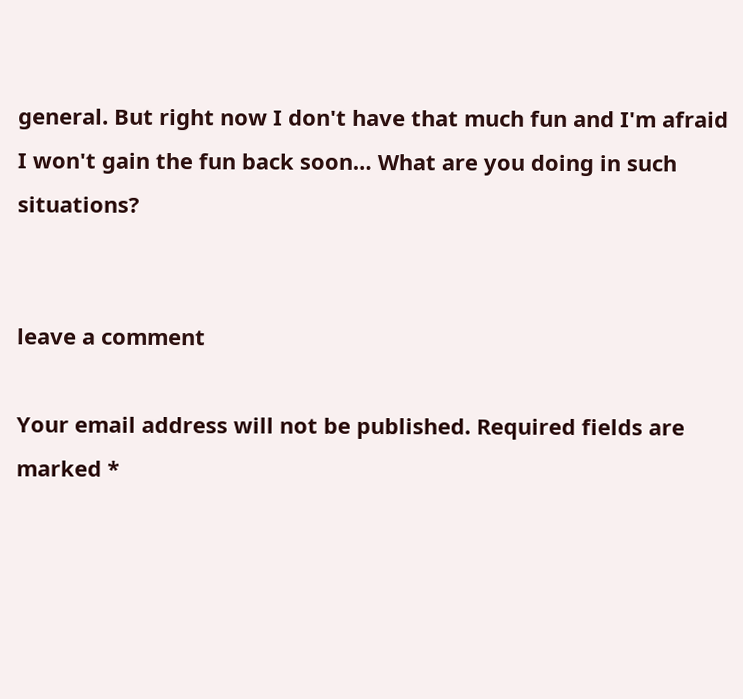general. But right now I don't have that much fun and I'm afraid I won't gain the fun back soon… What are you doing in such situations?


leave a comment

Your email address will not be published. Required fields are marked *